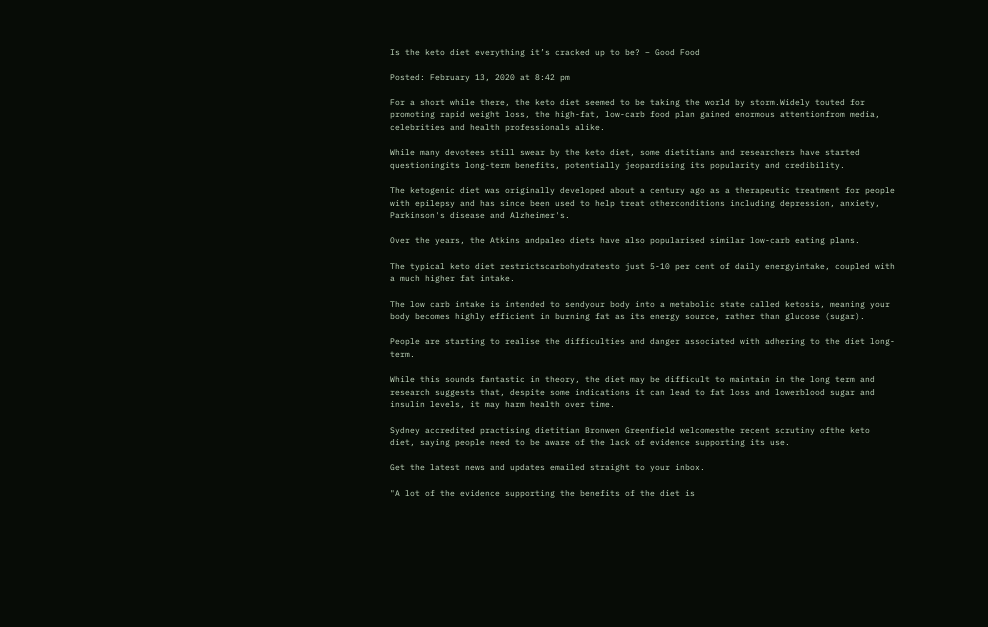Is the keto diet everything it’s cracked up to be? – Good Food

Posted: February 13, 2020 at 8:42 pm

For a short while there, the keto diet seemed to be taking the world by storm.Widely touted for promoting rapid weight loss, the high-fat, low-carb food plan gained enormous attentionfrom media, celebrities and health professionals alike.

While many devotees still swear by the keto diet, some dietitians and researchers have started questioningits long-term benefits, potentially jeopardising its popularity and credibility.

The ketogenic diet was originally developed about a century ago as a therapeutic treatment for people with epilepsy and has since been used to help treat otherconditions including depression, anxiety, Parkinson's disease and Alzheimer's.

Over the years, the Atkins andpaleo diets have also popularised similar low-carb eating plans.

The typical keto diet restrictscarbohydratesto just 5-10 per cent of daily energyintake, coupled with a much higher fat intake.

The low carb intake is intended to sendyour body into a metabolic state called ketosis, meaning your body becomes highly efficient in burning fat as its energy source, rather than glucose (sugar).

People are starting to realise the difficulties and danger associated with adhering to the diet long-term.

While this sounds fantastic in theory, the diet may be difficult to maintain in the long term and research suggests that, despite some indications it can lead to fat loss and lowerblood sugar and insulin levels, it may harm health over time.

Sydney accredited practising dietitian Bronwen Greenfield welcomesthe recent scrutiny ofthe keto diet, saying people need to be aware of the lack of evidence supporting its use.

Get the latest news and updates emailed straight to your inbox.

"A lot of the evidence supporting the benefits of the diet is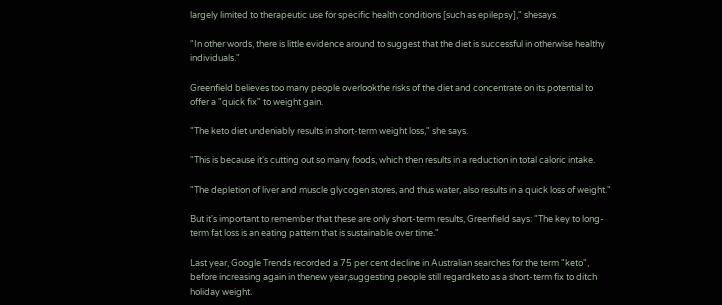largely limited to therapeutic use for specific health conditions [such as epilepsy]," shesays.

"In other words, there is little evidence around to suggest that the diet is successful in otherwise healthy individuals."

Greenfield believes too many people overlookthe risks of the diet and concentrate on its potential to offer a "quick fix" to weight gain.

"The keto diet undeniably results in short-term weight loss," she says.

"This is because it's cutting out so many foods, which then results in a reduction in total caloric intake.

"The depletion of liver and muscle glycogen stores, and thus water, also results in a quick loss of weight."

But it's important to remember that these are only short-term results, Greenfield says: "The key to long-term fat loss is an eating pattern that is sustainable over time."

Last year, Google Trends recorded a 75 per cent decline in Australian searches for the term "keto", before increasing again in thenew year,suggesting people still regardketo as a short-term fix to ditch holiday weight.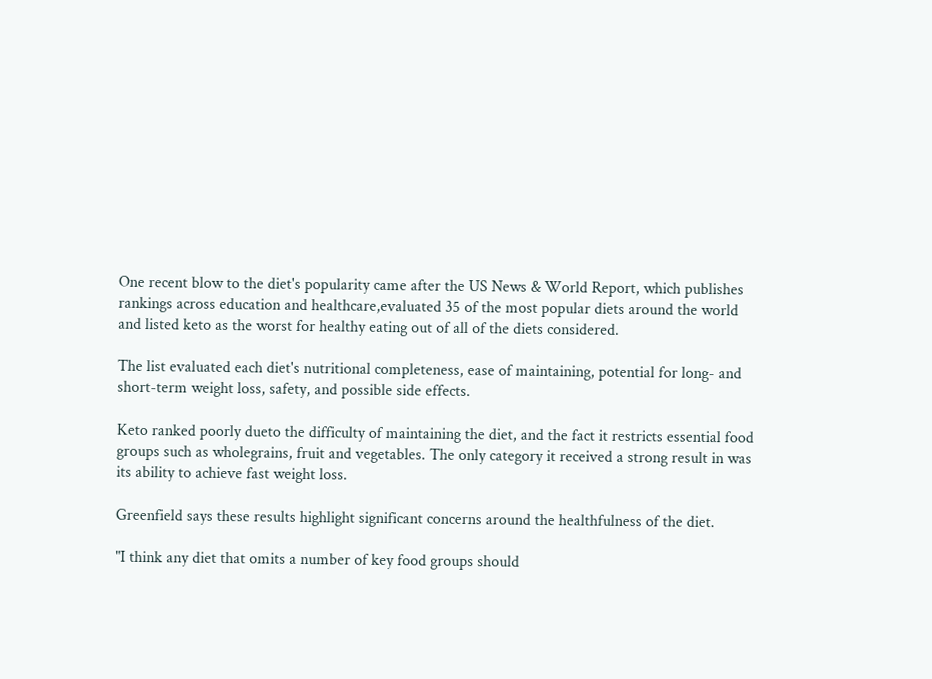One recent blow to the diet's popularity came after the US News & World Report, which publishes rankings across education and healthcare,evaluated 35 of the most popular diets around the world and listed keto as the worst for healthy eating out of all of the diets considered.

The list evaluated each diet's nutritional completeness, ease of maintaining, potential for long- and short-term weight loss, safety, and possible side effects.

Keto ranked poorly dueto the difficulty of maintaining the diet, and the fact it restricts essential food groups such as wholegrains, fruit and vegetables. The only category it received a strong result in was its ability to achieve fast weight loss.

Greenfield says these results highlight significant concerns around the healthfulness of the diet.

"I think any diet that omits a number of key food groups should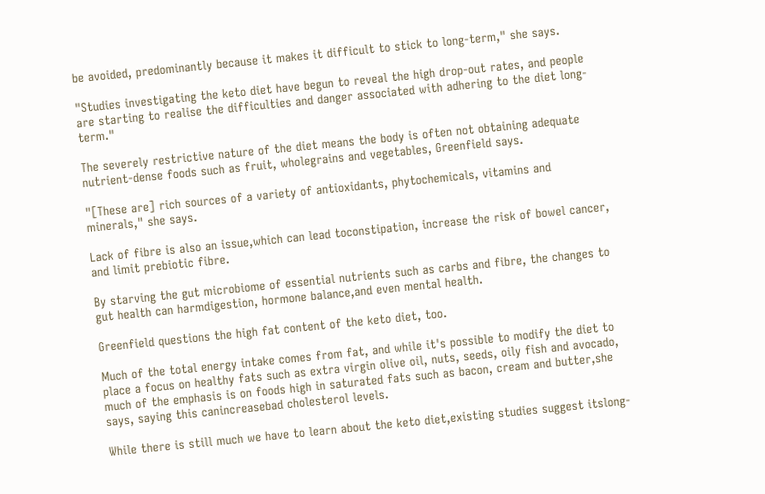be avoided, predominantly because it makes it difficult to stick to long-term," she says.

"Studies investigating the keto diet have begun to reveal the high drop-out rates, and people are starting to realise the difficulties and danger associated with adhering to the diet long-term."

The severely restrictive nature of the diet means the body is often not obtaining adequate nutrient-dense foods such as fruit, wholegrains and vegetables, Greenfield says.

"[These are] rich sources of a variety of antioxidants, phytochemicals, vitamins and minerals," she says.

Lack of fibre is also an issue,which can lead toconstipation, increase the risk of bowel cancer, and limit prebiotic fibre.

By starving the gut microbiome of essential nutrients such as carbs and fibre, the changes to gut health can harmdigestion, hormone balance,and even mental health.

Greenfield questions the high fat content of the keto diet, too.

Much of the total energy intake comes from fat, and while it's possible to modify the diet to place a focus on healthy fats such as extra virgin olive oil, nuts, seeds, oily fish and avocado, much of the emphasis is on foods high in saturated fats such as bacon, cream and butter,she says, saying this canincreasebad cholesterol levels.

While there is still much we have to learn about the keto diet,existing studies suggest itslong-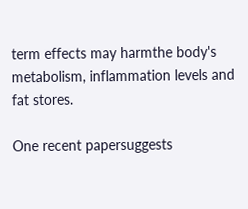term effects may harmthe body's metabolism, inflammation levels and fat stores.

One recent papersuggests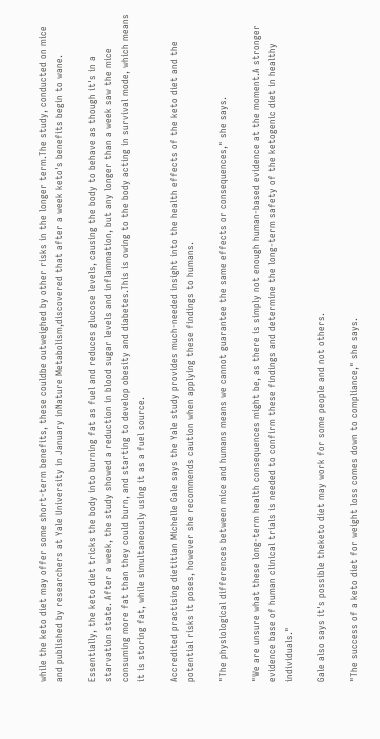while the keto diet may offer some short-term benefits, these couldbe outweighed by other risks in the longer term.The study, conducted on mice and published by researchers at Yale University in January inNature Metabolism,discovered that after a week keto's benefits begin to wane.

Essentially, the keto diet tricks the body into burning fat as fuel and reduces glucose levels, causing the body to behave as though it's in a starvation state. After a week, the study showed a reduction in blood sugar levels and inflammation, but any longer than a week saw the mice consuming more fat than they could burn, and starting to develop obesity and diabetes.This is owing to the body acting in survival mode, which means it is storing fat, while simultaneously using it as a fuel source.

Accredited practising dietitian Michelle Gale says the Yale study provides much-needed insight into the health effects of the keto diet and the potential risks it poses, however she recommends caution when applying these findings to humans.

"The physiological differences between mice and humans means we cannot guarantee the same effects or consequences," she says.

"We are unsure what these long-term health consequences might be, as there is simply not enough human-based evidence at the moment.A stronger evidence base of human clinical trials is needed to confirm these findings and determine the long-term safety of the ketogenic diet in healthy individuals."

Gale also says it's possible theketo diet may work for some people and not others.

"The success of a keto diet for weight loss comes down to compliance," she says.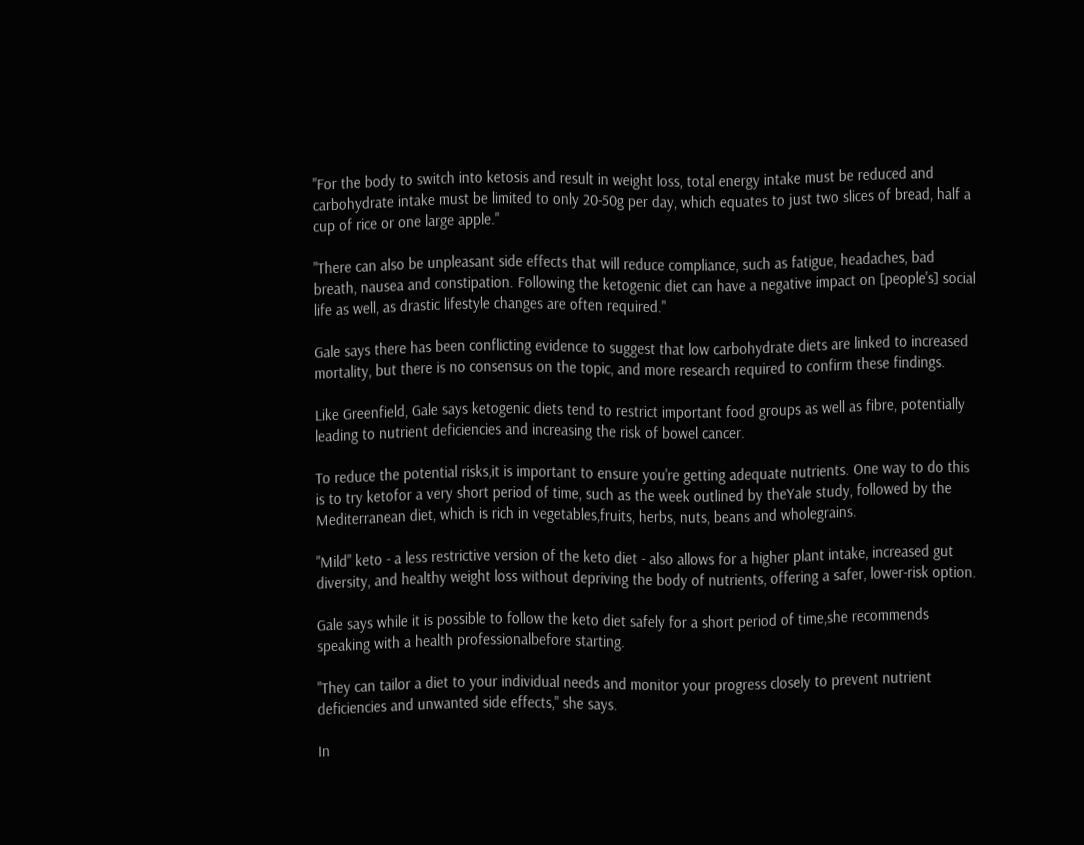"For the body to switch into ketosis and result in weight loss, total energy intake must be reduced and carbohydrate intake must be limited to only 20-50g per day, which equates to just two slices of bread, half a cup of rice or one large apple."

"There can also be unpleasant side effects that will reduce compliance, such as fatigue, headaches, bad breath, nausea and constipation. Following the ketogenic diet can have a negative impact on [people's] social life as well, as drastic lifestyle changes are often required."

Gale says there has been conflicting evidence to suggest that low carbohydrate diets are linked to increased mortality, but there is no consensus on the topic, and more research required to confirm these findings.

Like Greenfield, Gale says ketogenic diets tend to restrict important food groups as well as fibre, potentially leading to nutrient deficiencies and increasing the risk of bowel cancer.

To reduce the potential risks,it is important to ensure you're getting adequate nutrients. One way to do this is to try ketofor a very short period of time, such as the week outlined by theYale study, followed by the Mediterranean diet, which is rich in vegetables,fruits, herbs, nuts, beans and wholegrains.

"Mild" keto - a less restrictive version of the keto diet - also allows for a higher plant intake, increased gut diversity, and healthy weight loss without depriving the body of nutrients, offering a safer, lower-risk option.

Gale says while it is possible to follow the keto diet safely for a short period of time,she recommends speaking with a health professionalbefore starting.

"They can tailor a diet to your individual needs and monitor your progress closely to prevent nutrient deficiencies and unwanted side effects," she says.

In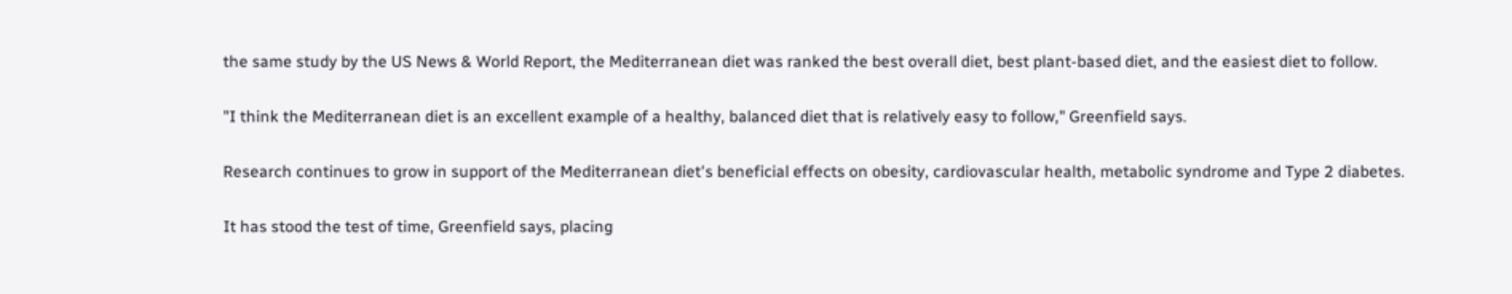the same study by the US News & World Report, the Mediterranean diet was ranked the best overall diet, best plant-based diet, and the easiest diet to follow.

"I think the Mediterranean diet is an excellent example of a healthy, balanced diet that is relatively easy to follow," Greenfield says.

Research continues to grow in support of the Mediterranean diet's beneficial effects on obesity, cardiovascular health, metabolic syndrome and Type 2 diabetes.

It has stood the test of time, Greenfield says, placing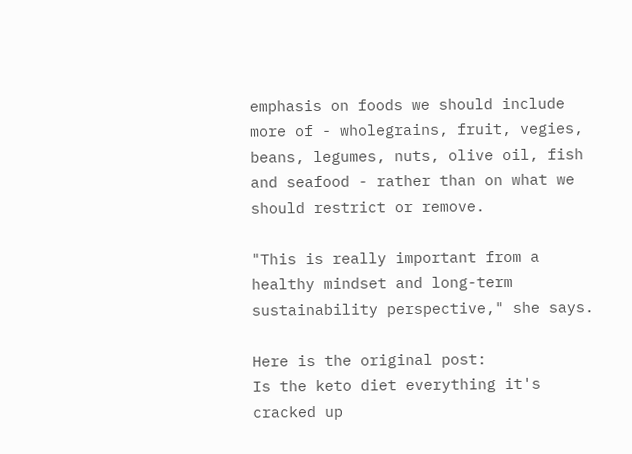emphasis on foods we should include more of - wholegrains, fruit, vegies, beans, legumes, nuts, olive oil, fish and seafood - rather than on what we should restrict or remove.

"This is really important from a healthy mindset and long-term sustainability perspective," she says.

Here is the original post:
Is the keto diet everything it's cracked up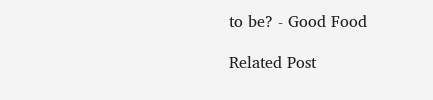to be? - Good Food

Related Post